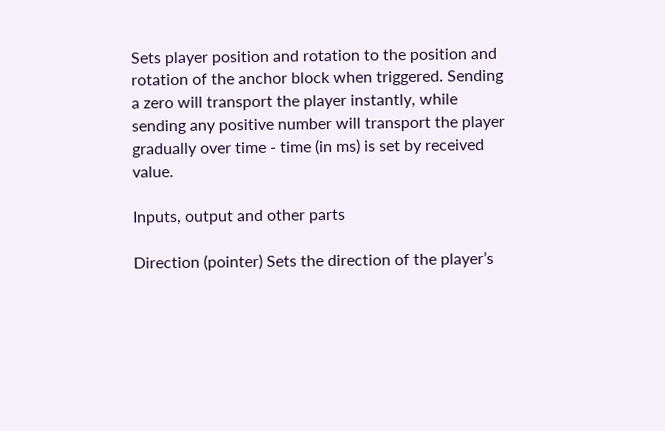Sets player position and rotation to the position and rotation of the anchor block when triggered. Sending a zero will transport the player instantly, while sending any positive number will transport the player gradually over time - time (in ms) is set by received value.

Inputs, output and other parts

Direction (pointer) Sets the direction of the player’s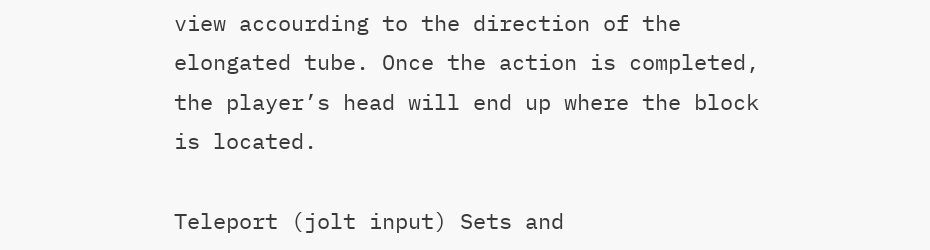view accourding to the direction of the elongated tube. Once the action is completed, the player’s head will end up where the block is located.

Teleport (jolt input) Sets and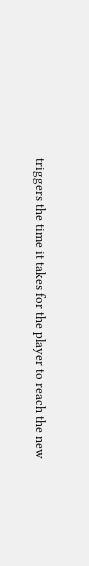triggers the time it takes for the player to reach the new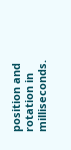position and rotation in milliseconds.